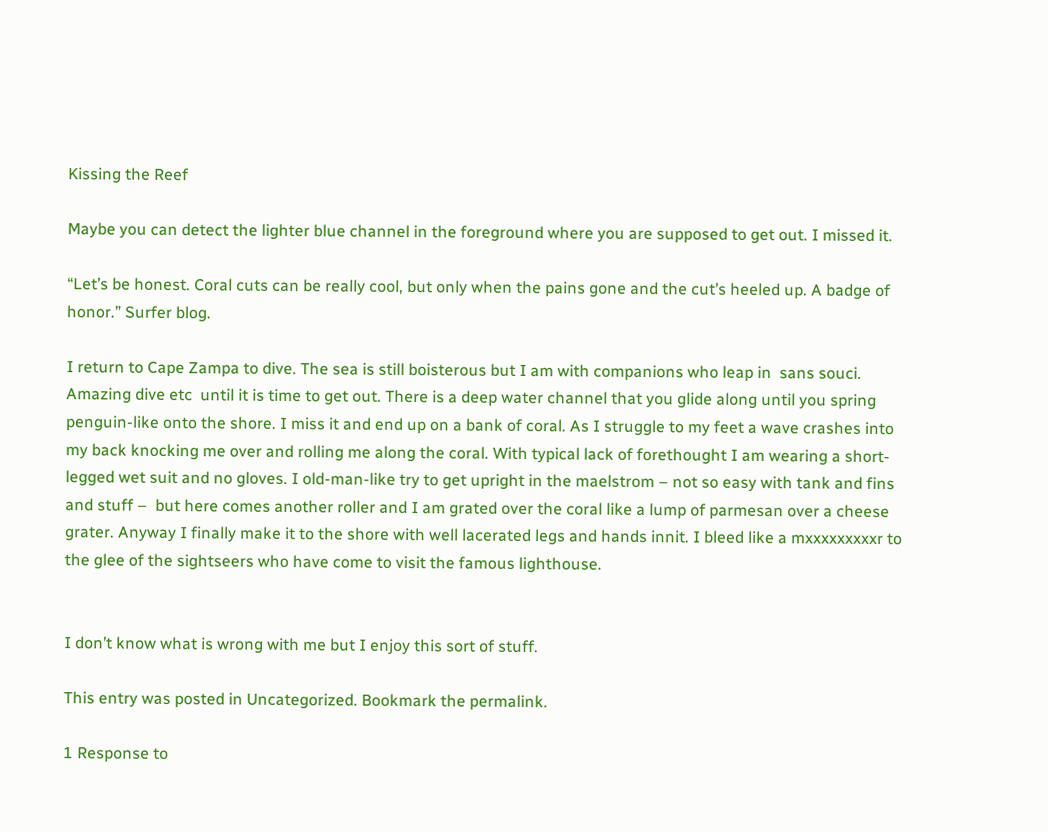Kissing the Reef

Maybe you can detect the lighter blue channel in the foreground where you are supposed to get out. I missed it.

“Let’s be honest. Coral cuts can be really cool, but only when the pains gone and the cut’s heeled up. A badge of honor.” Surfer blog.

I return to Cape Zampa to dive. The sea is still boisterous but I am with companions who leap in  sans souci. Amazing dive etc  until it is time to get out. There is a deep water channel that you glide along until you spring penguin-like onto the shore. I miss it and end up on a bank of coral. As I struggle to my feet a wave crashes into my back knocking me over and rolling me along the coral. With typical lack of forethought I am wearing a short-legged wet suit and no gloves. I old-man-like try to get upright in the maelstrom – not so easy with tank and fins and stuff –  but here comes another roller and I am grated over the coral like a lump of parmesan over a cheese grater. Anyway I finally make it to the shore with well lacerated legs and hands innit. I bleed like a mxxxxxxxxxr to the glee of the sightseers who have come to visit the famous lighthouse.


I don’t know what is wrong with me but I enjoy this sort of stuff.

This entry was posted in Uncategorized. Bookmark the permalink.

1 Response to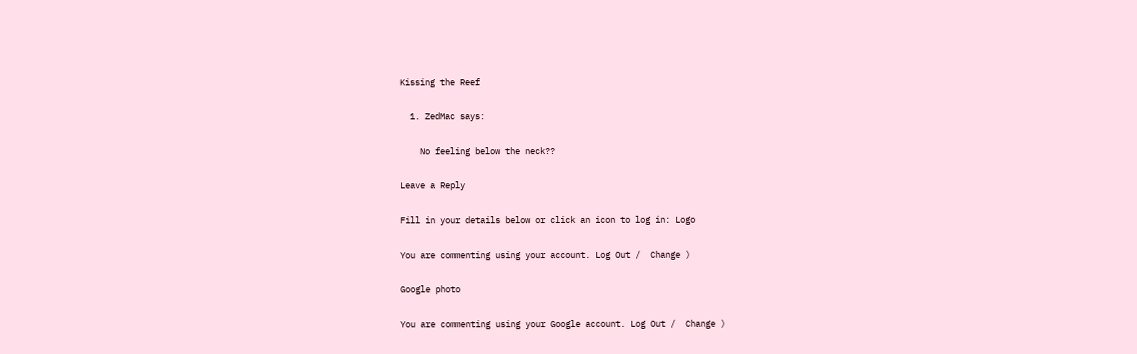Kissing the Reef

  1. ZedMac says:

    No feeling below the neck??

Leave a Reply

Fill in your details below or click an icon to log in: Logo

You are commenting using your account. Log Out /  Change )

Google photo

You are commenting using your Google account. Log Out /  Change )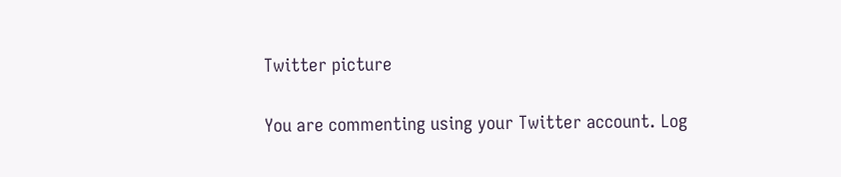Twitter picture

You are commenting using your Twitter account. Log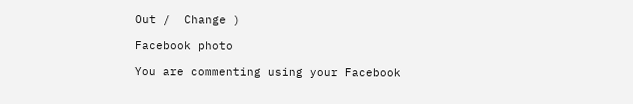Out /  Change )

Facebook photo

You are commenting using your Facebook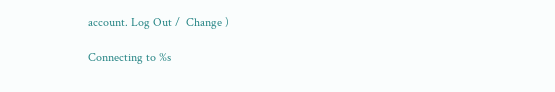account. Log Out /  Change )

Connecting to %s